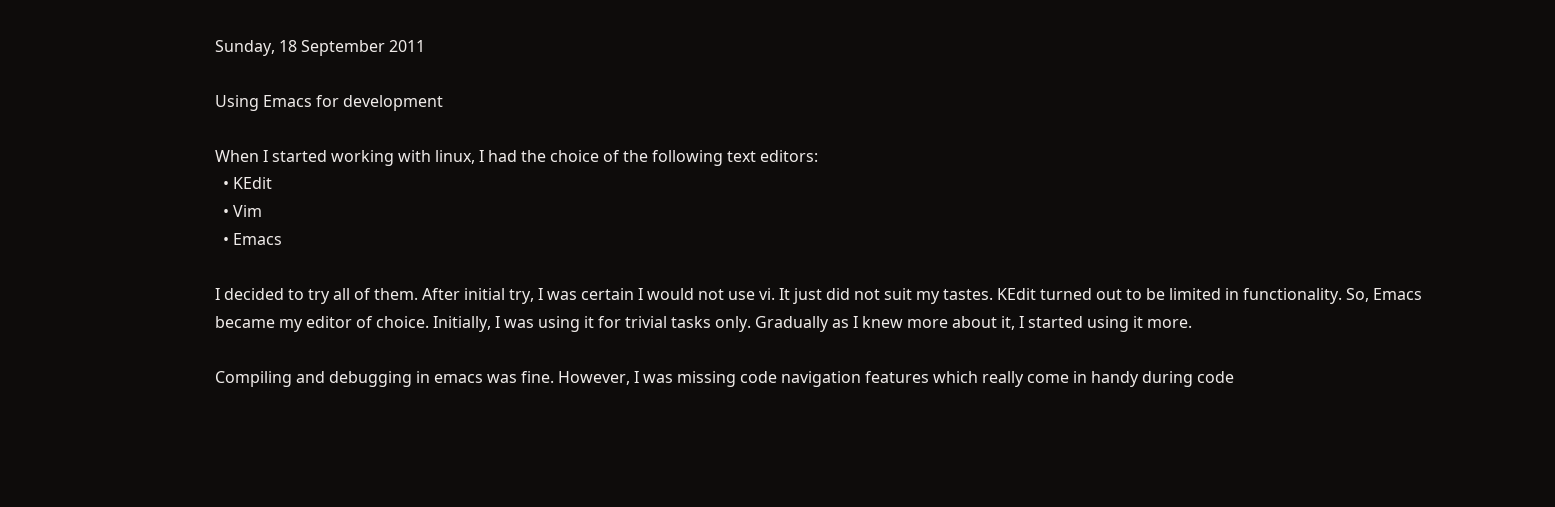Sunday, 18 September 2011

Using Emacs for development

When I started working with linux, I had the choice of the following text editors:
  • KEdit
  • Vim
  • Emacs

I decided to try all of them. After initial try, I was certain I would not use vi. It just did not suit my tastes. KEdit turned out to be limited in functionality. So, Emacs became my editor of choice. Initially, I was using it for trivial tasks only. Gradually as I knew more about it, I started using it more.

Compiling and debugging in emacs was fine. However, I was missing code navigation features which really come in handy during code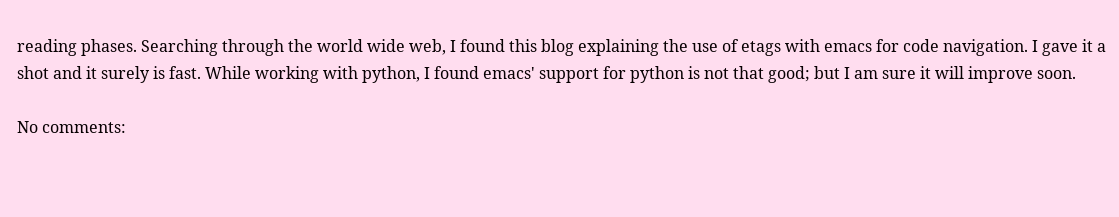reading phases. Searching through the world wide web, I found this blog explaining the use of etags with emacs for code navigation. I gave it a shot and it surely is fast. While working with python, I found emacs' support for python is not that good; but I am sure it will improve soon.

No comments: